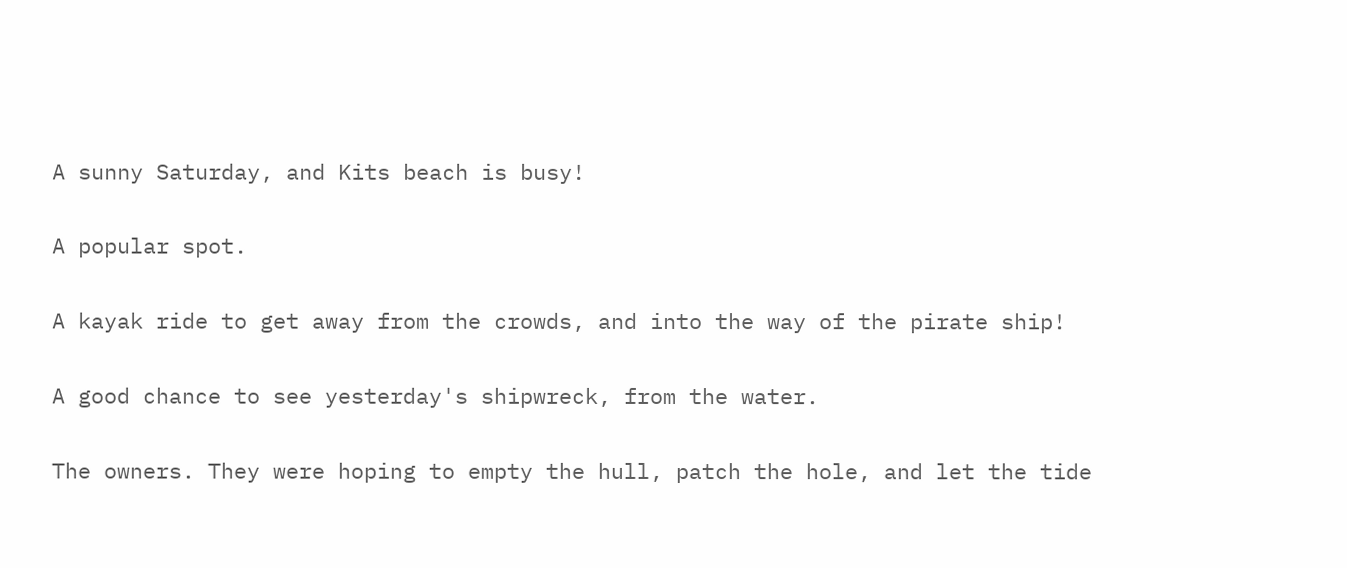A sunny Saturday, and Kits beach is busy!

A popular spot.

A kayak ride to get away from the crowds, and into the way of the pirate ship!

A good chance to see yesterday's shipwreck, from the water.

The owners. They were hoping to empty the hull, patch the hole, and let the tide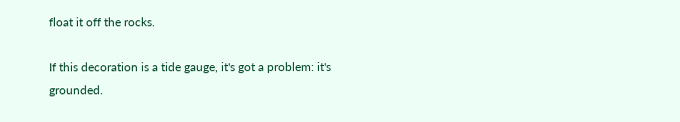float it off the rocks.

If this decoration is a tide gauge, it's got a problem: it's grounded.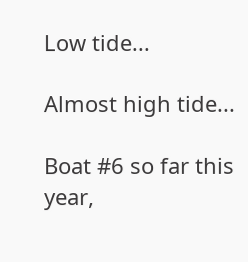Low tide...

Almost high tide...

Boat #6 so far this year,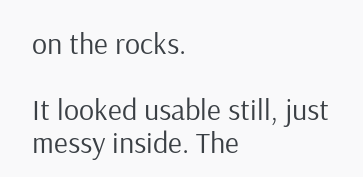on the rocks.

It looked usable still, just messy inside. The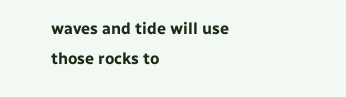waves and tide will use those rocks to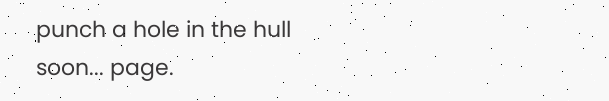punch a hole in the hull soon... page.